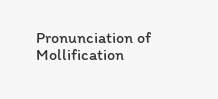Pronunciation of Mollification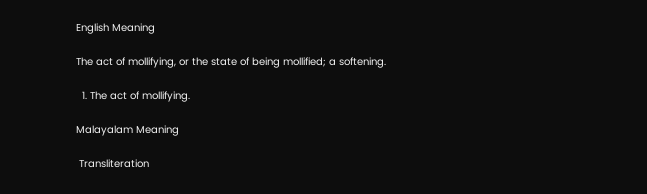English Meaning

The act of mollifying, or the state of being mollified; a softening.

  1. The act of mollifying.

Malayalam Meaning

 Transliteration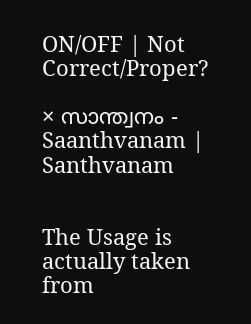ON/OFF | Not Correct/Proper?

× സാന്ത്വനം - Saanthvanam | Santhvanam


The Usage is actually taken from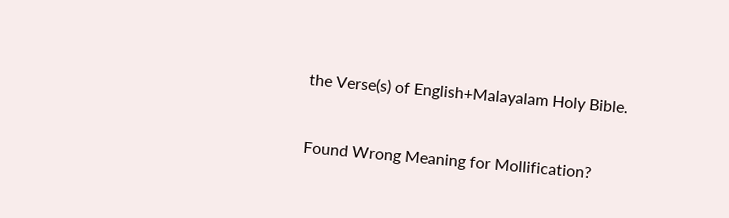the Verse(s) of English+Malayalam Holy Bible.


Found Wrong Meaning for Mollification?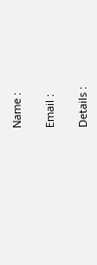Name :

Email :

Details :